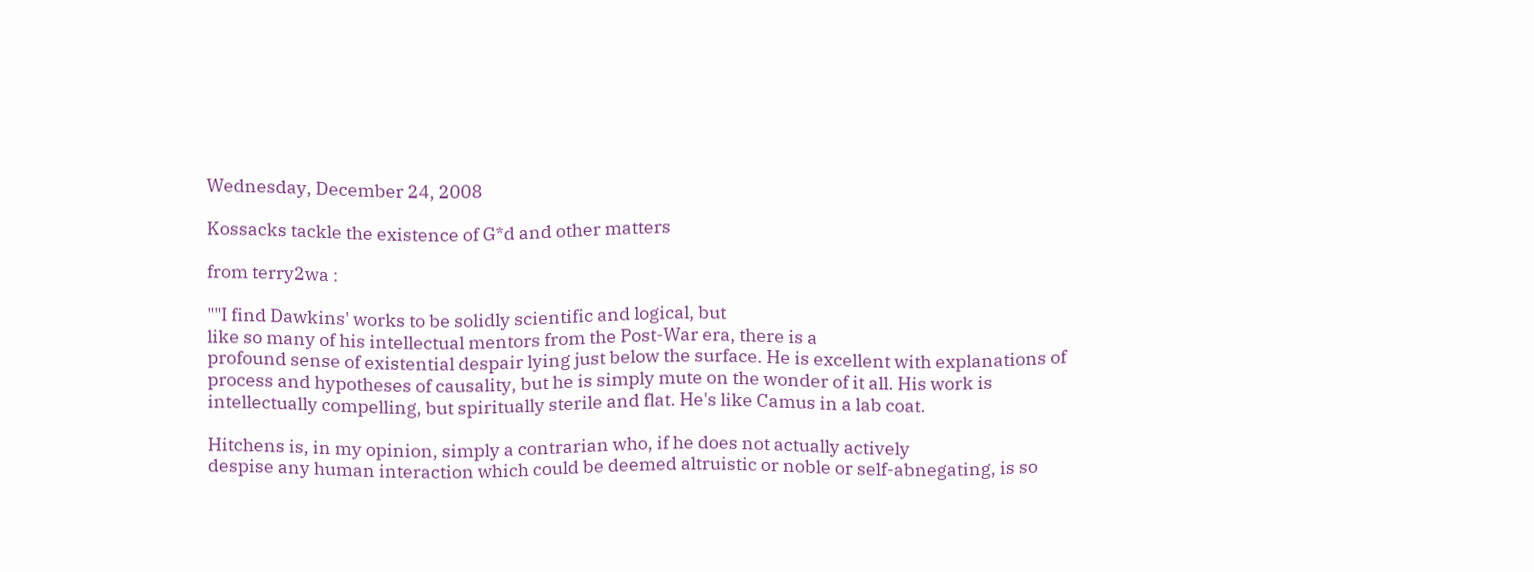Wednesday, December 24, 2008

Kossacks tackle the existence of G*d and other matters

from terry2wa :

""I find Dawkins' works to be solidly scientific and logical, but
like so many of his intellectual mentors from the Post-War era, there is a
profound sense of existential despair lying just below the surface. He is excellent with explanations of process and hypotheses of causality, but he is simply mute on the wonder of it all. His work is intellectually compelling, but spiritually sterile and flat. He's like Camus in a lab coat.

Hitchens is, in my opinion, simply a contrarian who, if he does not actually actively
despise any human interaction which could be deemed altruistic or noble or self-abnegating, is so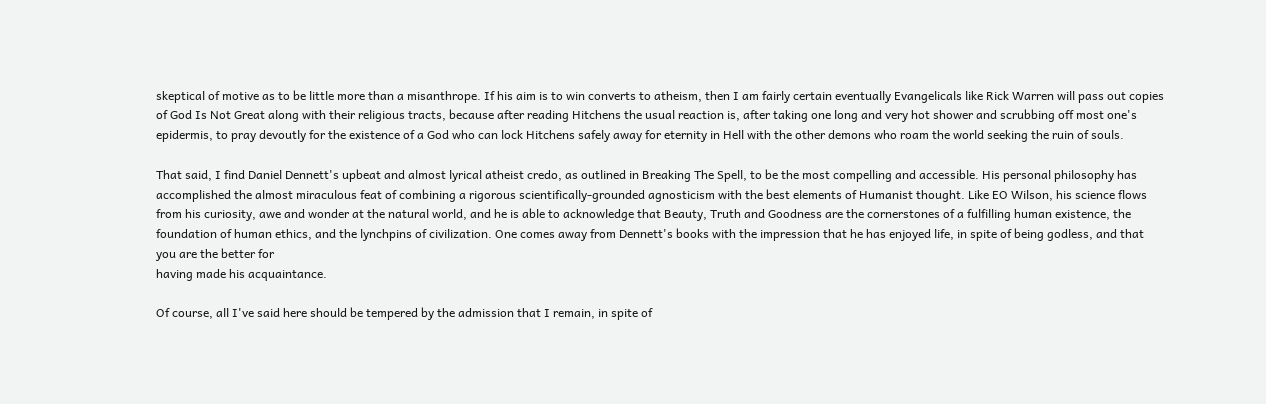skeptical of motive as to be little more than a misanthrope. If his aim is to win converts to atheism, then I am fairly certain eventually Evangelicals like Rick Warren will pass out copies of God Is Not Great along with their religious tracts, because after reading Hitchens the usual reaction is, after taking one long and very hot shower and scrubbing off most one's epidermis, to pray devoutly for the existence of a God who can lock Hitchens safely away for eternity in Hell with the other demons who roam the world seeking the ruin of souls.

That said, I find Daniel Dennett's upbeat and almost lyrical atheist credo, as outlined in Breaking The Spell, to be the most compelling and accessible. His personal philosophy has accomplished the almost miraculous feat of combining a rigorous scientifically-grounded agnosticism with the best elements of Humanist thought. Like EO Wilson, his science flows from his curiosity, awe and wonder at the natural world, and he is able to acknowledge that Beauty, Truth and Goodness are the cornerstones of a fulfilling human existence, the foundation of human ethics, and the lynchpins of civilization. One comes away from Dennett's books with the impression that he has enjoyed life, in spite of being godless, and that you are the better for
having made his acquaintance.

Of course, all I've said here should be tempered by the admission that I remain, in spite of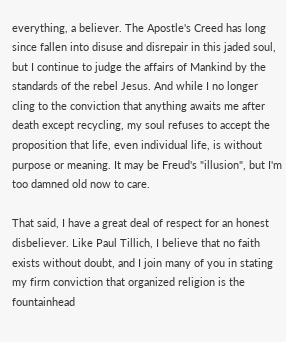everything, a believer. The Apostle's Creed has long since fallen into disuse and disrepair in this jaded soul, but I continue to judge the affairs of Mankind by the standards of the rebel Jesus. And while I no longer cling to the conviction that anything awaits me after death except recycling, my soul refuses to accept the proposition that life, even individual life, is without purpose or meaning. It may be Freud's "illusion", but I'm too damned old now to care.

That said, I have a great deal of respect for an honest disbeliever. Like Paul Tillich, I believe that no faith exists without doubt, and I join many of you in stating my firm conviction that organized religion is the fountainhead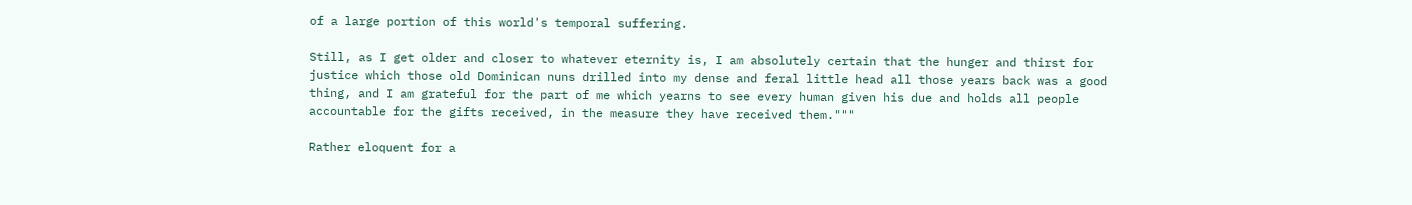of a large portion of this world's temporal suffering.

Still, as I get older and closer to whatever eternity is, I am absolutely certain that the hunger and thirst for justice which those old Dominican nuns drilled into my dense and feral little head all those years back was a good thing, and I am grateful for the part of me which yearns to see every human given his due and holds all people accountable for the gifts received, in the measure they have received them."""

Rather eloquent for a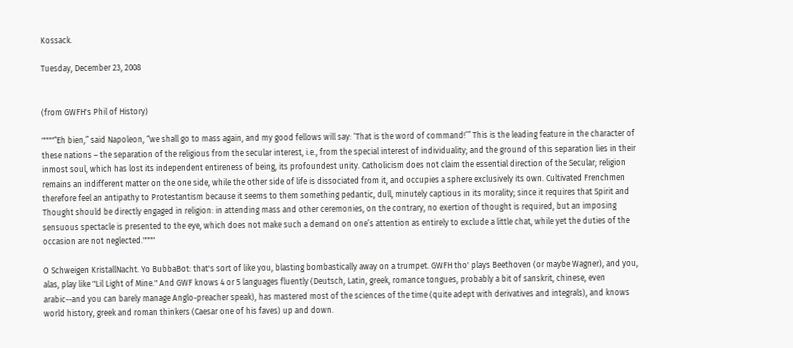Kossack.

Tuesday, December 23, 2008


(from GWFH's Phil of History)

""""“Eh bien,” said Napoleon, “we shall go to mass again, and my good fellows will say: ‘That is the word of command!’” This is the leading feature in the character of these nations – the separation of the religious from the secular interest, i.e., from the special interest of individuality; and the ground of this separation lies in their inmost soul, which has lost its independent entireness of being, its profoundest unity. Catholicism does not claim the essential direction of the Secular; religion remains an indifferent matter on the one side, while the other side of life is dissociated from it, and occupies a sphere exclusively its own. Cultivated Frenchmen therefore feel an antipathy to Protestantism because it seems to them something pedantic, dull, minutely captious in its morality; since it requires that Spirit and Thought should be directly engaged in religion: in attending mass and other ceremonies, on the contrary, no exertion of thought is required, but an imposing sensuous spectacle is presented to the eye, which does not make such a demand on one’s attention as entirely to exclude a little chat, while yet the duties of the occasion are not neglected.""""

O Schweigen KristallNacht. Yo BubbaBot: that's sort of like you, blasting bombastically away on a trumpet. GWFH tho' plays Beethoven (or maybe Wagner), and you, alas, play like "Lil Light of Mine." And GWF knows 4 or 5 languages fluently (Deutsch, Latin, greek, romance tongues, probably a bit of sanskrit, chinese, even arabic--and you can barely manage Anglo-preacher speak), has mastered most of the sciences of the time (quite adept with derivatives and integrals), and knows world history, greek and roman thinkers (Caesar one of his faves) up and down.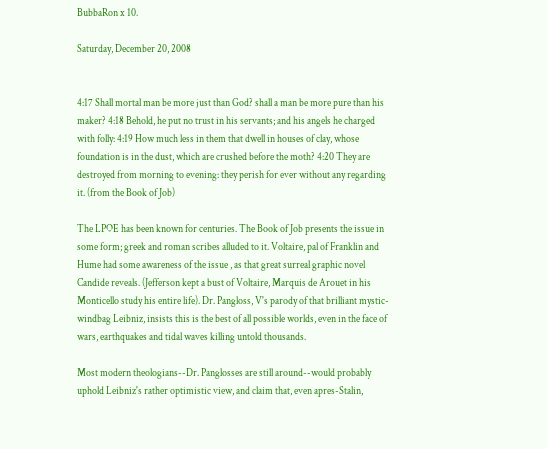BubbaRon x 10.

Saturday, December 20, 2008


4:17 Shall mortal man be more just than God? shall a man be more pure than his maker? 4:18 Behold, he put no trust in his servants; and his angels he charged with folly: 4:19 How much less in them that dwell in houses of clay, whose foundation is in the dust, which are crushed before the moth? 4:20 They are destroyed from morning to evening: they perish for ever without any regarding it. (from the Book of Job)

The LPOE has been known for centuries. The Book of Job presents the issue in some form; greek and roman scribes alluded to it. Voltaire, pal of Franklin and Hume had some awareness of the issue , as that great surreal graphic novel Candide reveals. (Jefferson kept a bust of Voltaire, Marquis de Arouet in his Monticello study his entire life). Dr. Pangloss, V's parody of that brilliant mystic-windbag Leibniz, insists this is the best of all possible worlds, even in the face of wars, earthquakes and tidal waves killing untold thousands.

Most modern theologians--Dr. Panglosses are still around--would probably uphold Leibniz's rather optimistic view, and claim that, even apres-Stalin,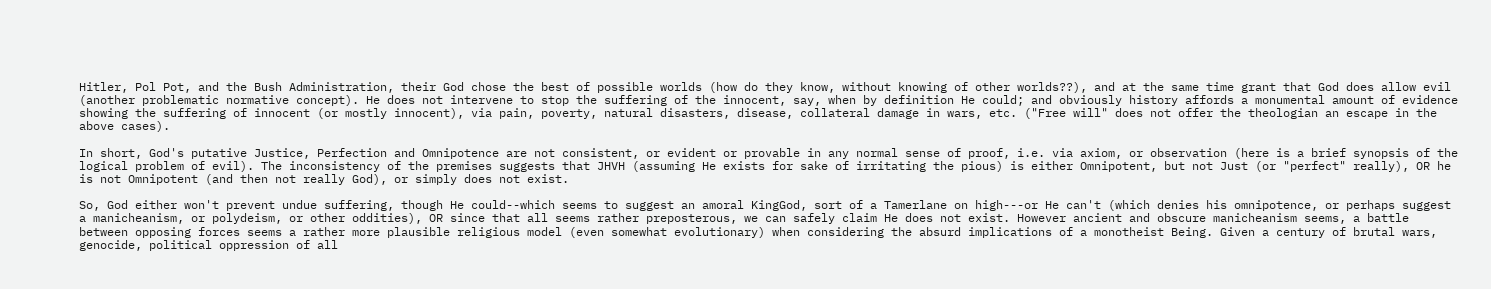Hitler, Pol Pot, and the Bush Administration, their God chose the best of possible worlds (how do they know, without knowing of other worlds??), and at the same time grant that God does allow evil (another problematic normative concept). He does not intervene to stop the suffering of the innocent, say, when by definition He could; and obviously history affords a monumental amount of evidence showing the suffering of innocent (or mostly innocent), via pain, poverty, natural disasters, disease, collateral damage in wars, etc. ("Free will" does not offer the theologian an escape in the above cases).

In short, God's putative Justice, Perfection and Omnipotence are not consistent, or evident or provable in any normal sense of proof, i.e. via axiom, or observation (here is a brief synopsis of the logical problem of evil). The inconsistency of the premises suggests that JHVH (assuming He exists for sake of irritating the pious) is either Omnipotent, but not Just (or "perfect" really), OR he is not Omnipotent (and then not really God), or simply does not exist.

So, God either won't prevent undue suffering, though He could--which seems to suggest an amoral KingGod, sort of a Tamerlane on high---or He can't (which denies his omnipotence, or perhaps suggest a manicheanism, or polydeism, or other oddities), OR since that all seems rather preposterous, we can safely claim He does not exist. However ancient and obscure manicheanism seems, a battle between opposing forces seems a rather more plausible religious model (even somewhat evolutionary) when considering the absurd implications of a monotheist Being. Given a century of brutal wars, genocide, political oppression of all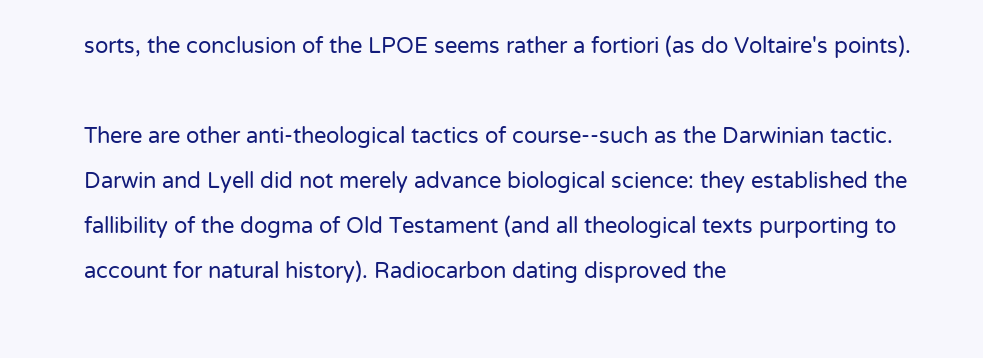sorts, the conclusion of the LPOE seems rather a fortiori (as do Voltaire's points).

There are other anti-theological tactics of course--such as the Darwinian tactic. Darwin and Lyell did not merely advance biological science: they established the fallibility of the dogma of Old Testament (and all theological texts purporting to account for natural history). Radiocarbon dating disproved the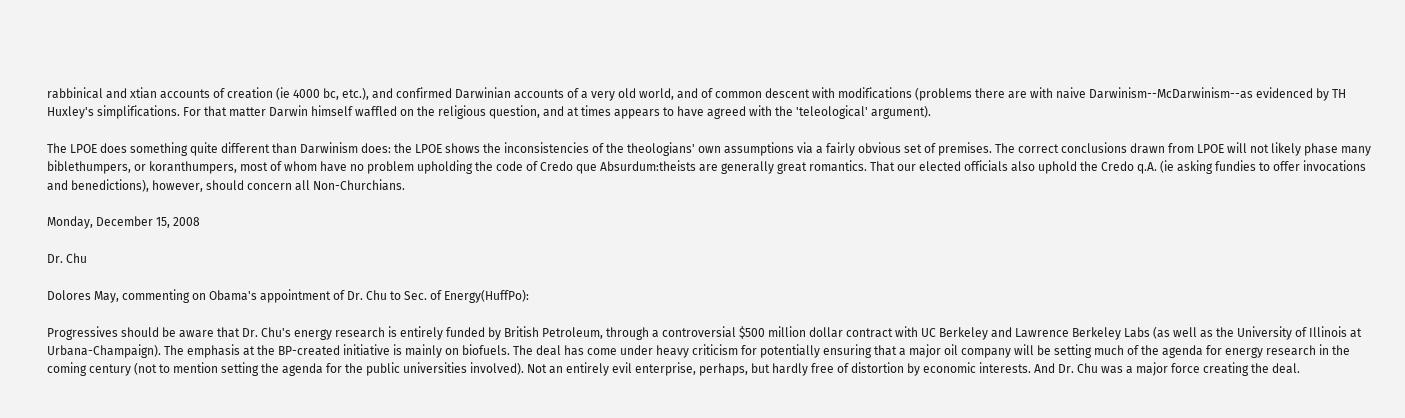rabbinical and xtian accounts of creation (ie 4000 bc, etc.), and confirmed Darwinian accounts of a very old world, and of common descent with modifications (problems there are with naive Darwinism--McDarwinism--as evidenced by TH Huxley's simplifications. For that matter Darwin himself waffled on the religious question, and at times appears to have agreed with the 'teleological' argument).

The LPOE does something quite different than Darwinism does: the LPOE shows the inconsistencies of the theologians' own assumptions via a fairly obvious set of premises. The correct conclusions drawn from LPOE will not likely phase many biblethumpers, or koranthumpers, most of whom have no problem upholding the code of Credo que Absurdum:theists are generally great romantics. That our elected officials also uphold the Credo q.A. (ie asking fundies to offer invocations and benedictions), however, should concern all Non-Churchians.

Monday, December 15, 2008

Dr. Chu

Dolores May, commenting on Obama's appointment of Dr. Chu to Sec. of Energy(HuffPo):

Progressives should be aware that Dr. Chu's energy research is entirely funded by British Petroleum, through a controversial $500 million dollar contract with UC Berkeley and Lawrence Berkeley Labs (as well as the University of Illinois at Urbana-Champaign). The emphasis at the BP-created initiative is mainly on biofuels. The deal has come under heavy criticism for potentially ensuring that a major oil company will be setting much of the agenda for energy research in the coming century (not to mention setting the agenda for the public universities involved). Not an entirely evil enterprise, perhaps, but hardly free of distortion by economic interests. And Dr. Chu was a major force creating the deal.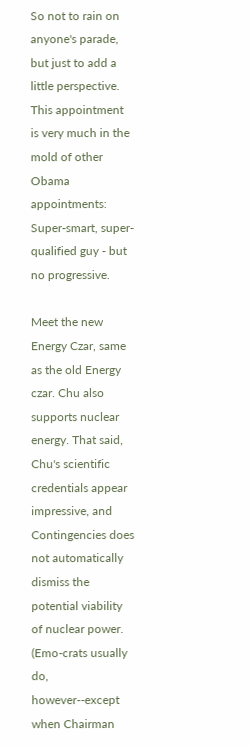So not to rain on anyone's parade, but just to add a little perspective. This appointment is very much in the mold of other Obama appointments: Super-smart, super-qualified guy - but no progressive.

Meet the new Energy Czar, same as the old Energy czar. Chu also supports nuclear energy. That said, Chu's scientific credentials appear impressive, and Contingencies does not automatically dismiss the potential viability of nuclear power. (Emo-crats usually do, however--except when Chairman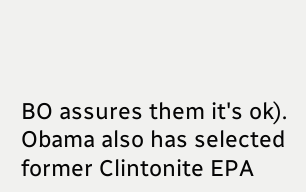BO assures them it's ok). Obama also has selected former Clintonite EPA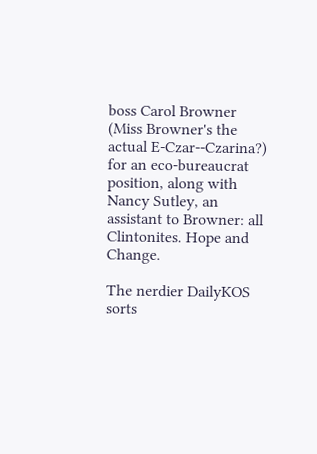boss Carol Browner (Miss Browner's the actual E-Czar--Czarina?) for an eco-bureaucrat position, along with Nancy Sutley, an assistant to Browner: all Clintonites. Hope and Change.

The nerdier DailyKOS sorts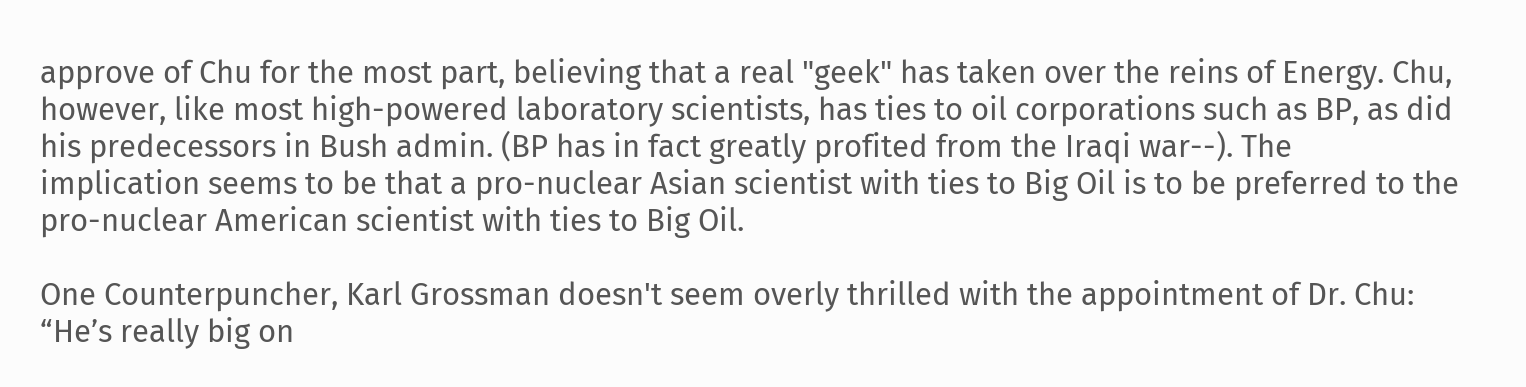approve of Chu for the most part, believing that a real "geek" has taken over the reins of Energy. Chu, however, like most high-powered laboratory scientists, has ties to oil corporations such as BP, as did his predecessors in Bush admin. (BP has in fact greatly profited from the Iraqi war--). The implication seems to be that a pro-nuclear Asian scientist with ties to Big Oil is to be preferred to the pro-nuclear American scientist with ties to Big Oil.

One Counterpuncher, Karl Grossman doesn't seem overly thrilled with the appointment of Dr. Chu: “He’s really big on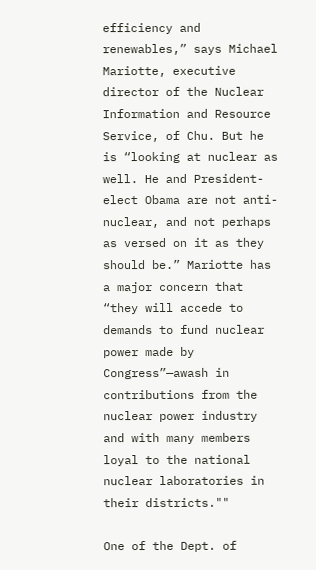efficiency and renewables,” says Michael Mariotte, executive director of the Nuclear Information and Resource Service, of Chu. But he is “looking at nuclear as well. He and President-elect Obama are not anti-nuclear, and not perhaps as versed on it as they should be.” Mariotte has a major concern that “they will accede to demands to fund nuclear power made by Congress”—awash in contributions from the nuclear power industry and with many members loyal to the national nuclear laboratories in their districts.""

One of the Dept. of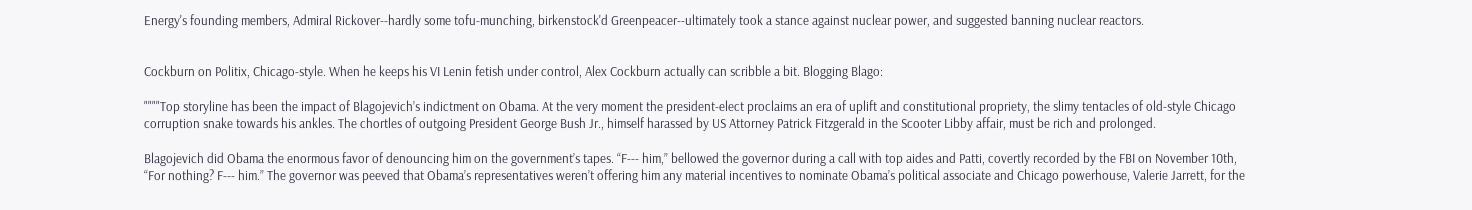Energy's founding members, Admiral Rickover--hardly some tofu-munching, birkenstock'd Greenpeacer--ultimately took a stance against nuclear power, and suggested banning nuclear reactors.


Cockburn on Politix, Chicago-style. When he keeps his VI Lenin fetish under control, Alex Cockburn actually can scribble a bit. Blogging Blago:

""""Top storyline has been the impact of Blagojevich’s indictment on Obama. At the very moment the president-elect proclaims an era of uplift and constitutional propriety, the slimy tentacles of old-style Chicago corruption snake towards his ankles. The chortles of outgoing President George Bush Jr., himself harassed by US Attorney Patrick Fitzgerald in the Scooter Libby affair, must be rich and prolonged.

Blagojevich did Obama the enormous favor of denouncing him on the government’s tapes. “F--- him,” bellowed the governor during a call with top aides and Patti, covertly recorded by the FBI on November 10th, “For nothing? F--- him.” The governor was peeved that Obama’s representatives weren’t offering him any material incentives to nominate Obama’s political associate and Chicago powerhouse, Valerie Jarrett, for the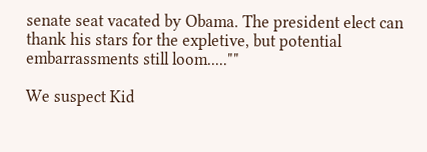senate seat vacated by Obama. The president elect can thank his stars for the expletive, but potential embarrassments still loom.....""

We suspect Kid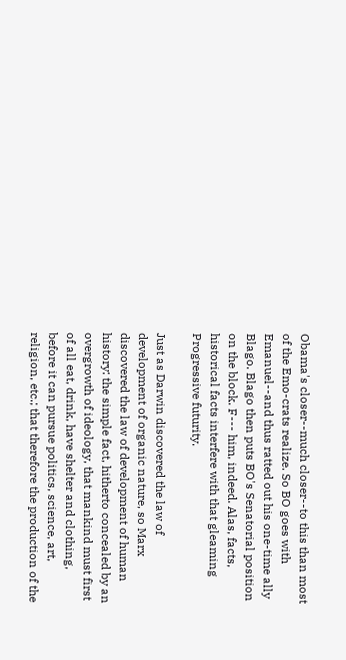Obama's closer--much closer--to this than most of the Emo-crats realize. So BO goes with Emanuel--and thus ratted out his one-time ally Blago. Blago then puts BO's Senatorial position on the block. F--- him, indeed. Alas, facts, historical facts interfere with that gleaming Progressive futurity.

Just as Darwin discovered the law of development of organic nature, so Marx discovered the law of development of human history: the simple fact, hitherto concealed by an overgrowth of ideology, that mankind must first of all eat, drink, have shelter and clothing, before it can pursue politics, science, art, religion, etc.; that therefore the production of the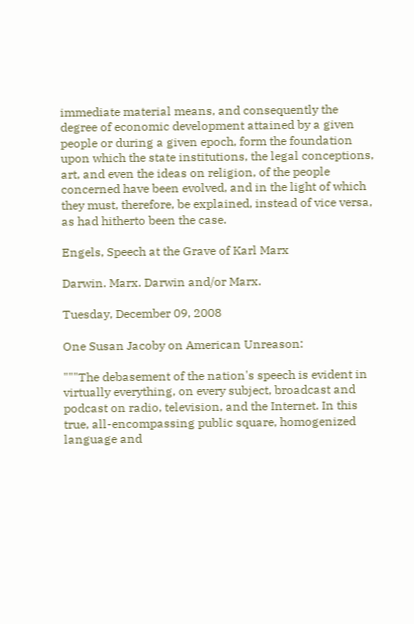immediate material means, and consequently the degree of economic development attained by a given people or during a given epoch, form the foundation upon which the state institutions, the legal conceptions, art, and even the ideas on religion, of the people concerned have been evolved, and in the light of which they must, therefore, be explained, instead of vice versa, as had hitherto been the case.

Engels, Speech at the Grave of Karl Marx

Darwin. Marx. Darwin and/or Marx.

Tuesday, December 09, 2008

One Susan Jacoby on American Unreason:

"""The debasement of the nation's speech is evident in virtually everything, on every subject, broadcast and podcast on radio, television, and the Internet. In this true, all-encompassing public square, homogenized language and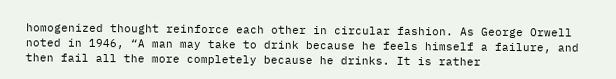homogenized thought reinforce each other in circular fashion. As George Orwell noted in 1946, “A man may take to drink because he feels himself a failure, and then fail all the more completely because he drinks. It is rather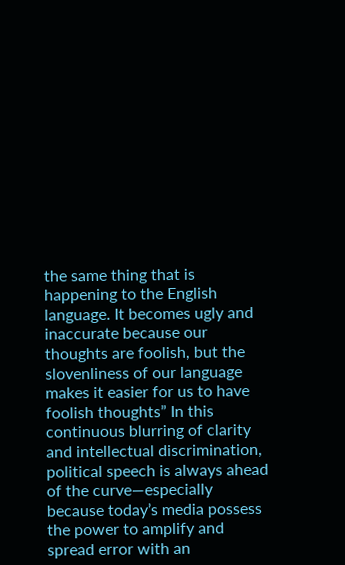the same thing that is happening to the English language. It becomes ugly and inaccurate because our thoughts are foolish, but the slovenliness of our language makes it easier for us to have foolish thoughts” In this continuous blurring of clarity and intellectual discrimination, political speech is always ahead of the curve—especially because today’s media possess the power to amplify and spread error with an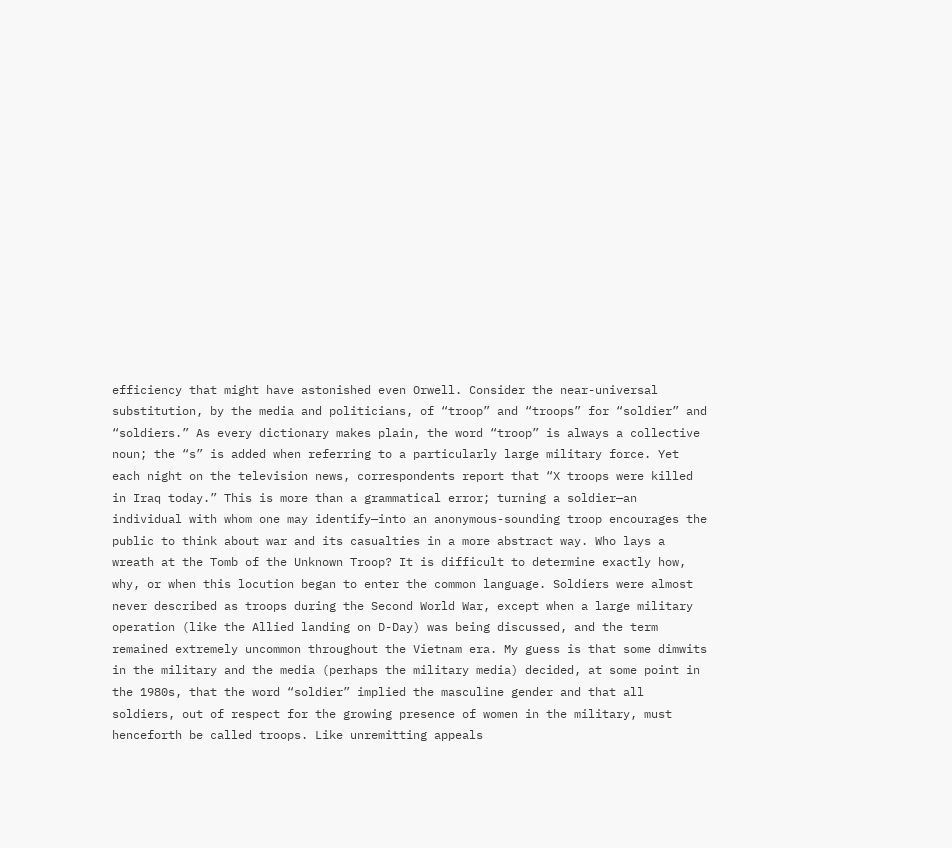efficiency that might have astonished even Orwell. Consider the near-universal substitution, by the media and politicians, of “troop” and “troops” for “soldier” and “soldiers.” As every dictionary makes plain, the word “troop” is always a collective noun; the “s” is added when referring to a particularly large military force. Yet each night on the television news, correspondents report that “X troops were killed in Iraq today.” This is more than a grammatical error; turning a soldier—an individual with whom one may identify—into an anonymous-sounding troop encourages the public to think about war and its casualties in a more abstract way. Who lays a wreath at the Tomb of the Unknown Troop? It is difficult to determine exactly how, why, or when this locution began to enter the common language. Soldiers were almost never described as troops during the Second World War, except when a large military operation (like the Allied landing on D-Day) was being discussed, and the term remained extremely uncommon throughout the Vietnam era. My guess is that some dimwits in the military and the media (perhaps the military media) decided, at some point in the 1980s, that the word “soldier” implied the masculine gender and that all soldiers, out of respect for the growing presence of women in the military, must henceforth be called troops. Like unremitting appeals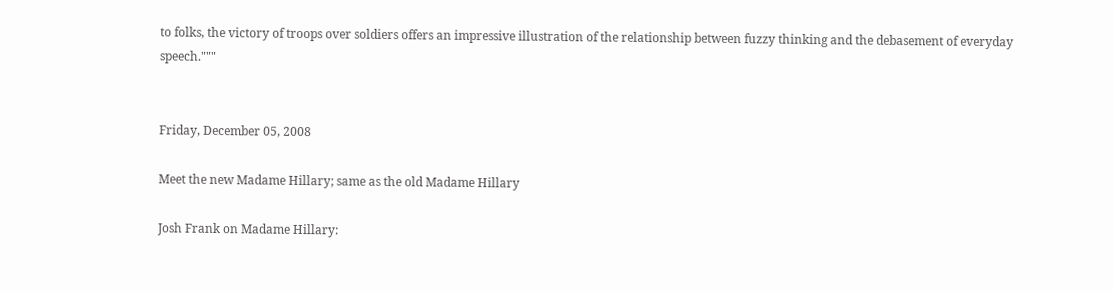to folks, the victory of troops over soldiers offers an impressive illustration of the relationship between fuzzy thinking and the debasement of everyday speech."""


Friday, December 05, 2008

Meet the new Madame Hillary; same as the old Madame Hillary

Josh Frank on Madame Hillary: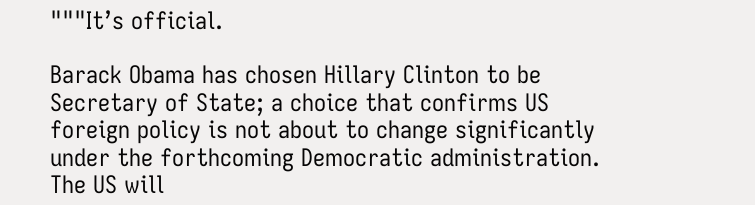"""It’s official.

Barack Obama has chosen Hillary Clinton to be Secretary of State; a choice that confirms US foreign policy is not about to change significantly under the forthcoming Democratic administration. The US will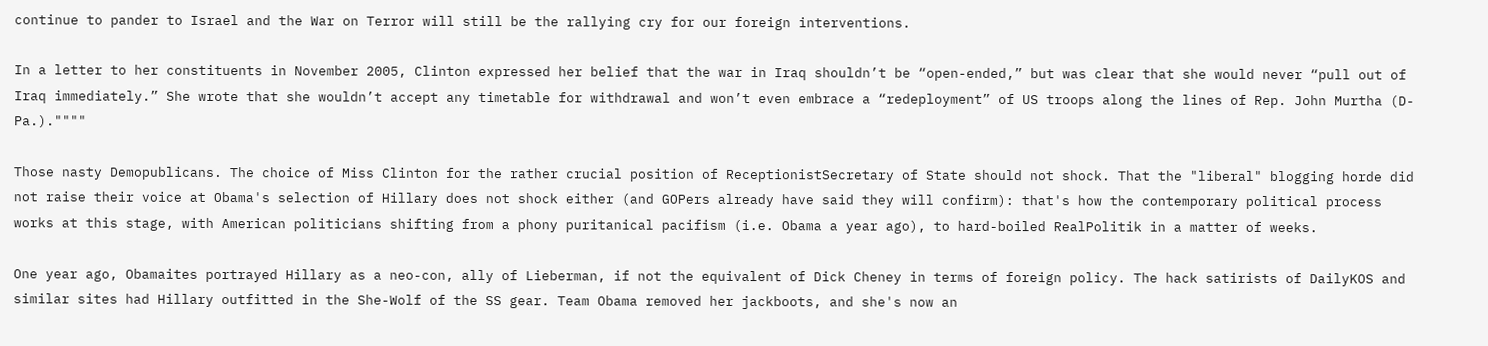continue to pander to Israel and the War on Terror will still be the rallying cry for our foreign interventions.

In a letter to her constituents in November 2005, Clinton expressed her belief that the war in Iraq shouldn’t be “open-ended,” but was clear that she would never “pull out of Iraq immediately.” She wrote that she wouldn’t accept any timetable for withdrawal and won’t even embrace a “redeployment” of US troops along the lines of Rep. John Murtha (D-Pa.).""""

Those nasty Demopublicans. The choice of Miss Clinton for the rather crucial position of ReceptionistSecretary of State should not shock. That the "liberal" blogging horde did not raise their voice at Obama's selection of Hillary does not shock either (and GOPers already have said they will confirm): that's how the contemporary political process works at this stage, with American politicians shifting from a phony puritanical pacifism (i.e. Obama a year ago), to hard-boiled RealPolitik in a matter of weeks.

One year ago, Obamaites portrayed Hillary as a neo-con, ally of Lieberman, if not the equivalent of Dick Cheney in terms of foreign policy. The hack satirists of DailyKOS and similar sites had Hillary outfitted in the She-Wolf of the SS gear. Team Obama removed her jackboots, and she's now an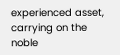experienced asset, carrying on the noble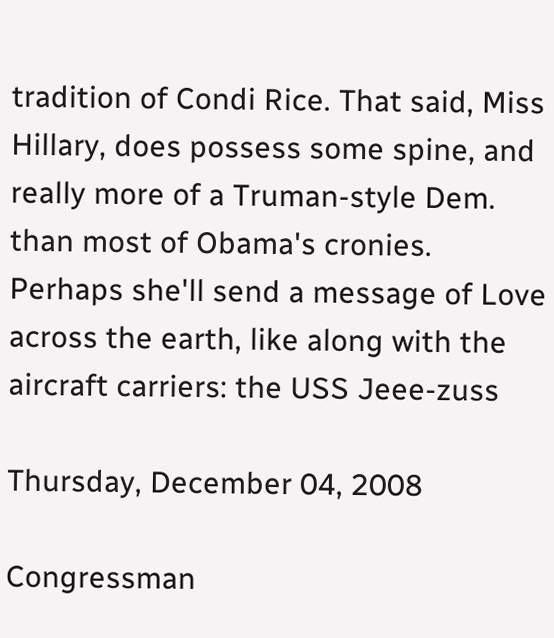tradition of Condi Rice. That said, Miss Hillary, does possess some spine, and really more of a Truman-style Dem. than most of Obama's cronies. Perhaps she'll send a message of Love across the earth, like along with the aircraft carriers: the USS Jeee-zuss

Thursday, December 04, 2008

Congressman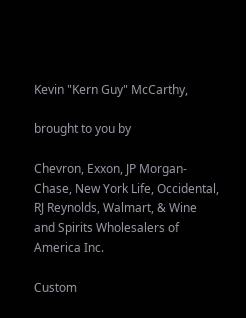Kevin "Kern Guy" McCarthy,

brought to you by

Chevron, Exxon, JP Morgan-Chase, New York Life, Occidental, RJ Reynolds, Walmart, & Wine and Spirits Wholesalers of America Inc.

Custom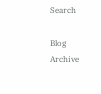Search

Blog Archive